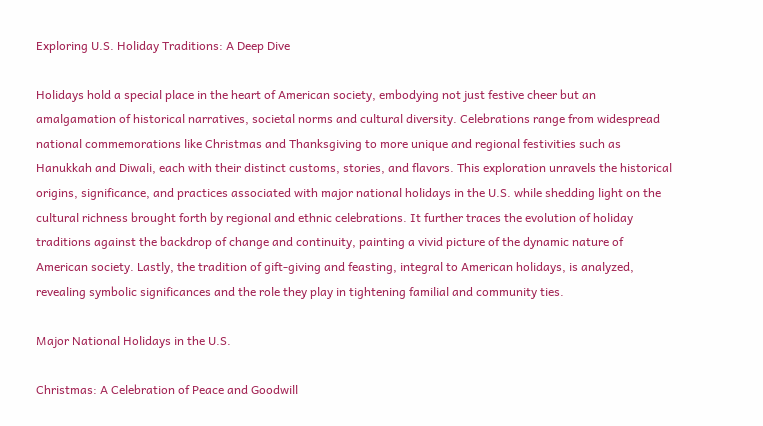Exploring U.S. Holiday Traditions: A Deep Dive

Holidays hold a special place in the heart of American society, embodying not just festive cheer but an amalgamation of historical narratives, societal norms and cultural diversity. Celebrations range from widespread national commemorations like Christmas and Thanksgiving to more unique and regional festivities such as Hanukkah and Diwali, each with their distinct customs, stories, and flavors. This exploration unravels the historical origins, significance, and practices associated with major national holidays in the U.S. while shedding light on the cultural richness brought forth by regional and ethnic celebrations. It further traces the evolution of holiday traditions against the backdrop of change and continuity, painting a vivid picture of the dynamic nature of American society. Lastly, the tradition of gift-giving and feasting, integral to American holidays, is analyzed, revealing symbolic significances and the role they play in tightening familial and community ties.

Major National Holidays in the U.S.

Christmas: A Celebration of Peace and Goodwill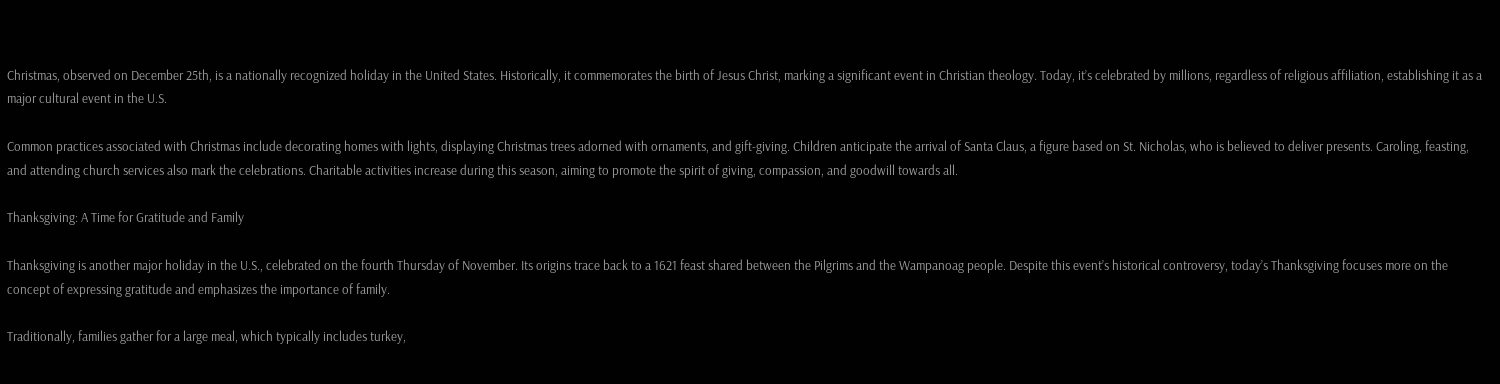Christmas, observed on December 25th, is a nationally recognized holiday in the United States. Historically, it commemorates the birth of Jesus Christ, marking a significant event in Christian theology. Today, it’s celebrated by millions, regardless of religious affiliation, establishing it as a major cultural event in the U.S.

Common practices associated with Christmas include decorating homes with lights, displaying Christmas trees adorned with ornaments, and gift-giving. Children anticipate the arrival of Santa Claus, a figure based on St. Nicholas, who is believed to deliver presents. Caroling, feasting, and attending church services also mark the celebrations. Charitable activities increase during this season, aiming to promote the spirit of giving, compassion, and goodwill towards all.

Thanksgiving: A Time for Gratitude and Family

Thanksgiving is another major holiday in the U.S., celebrated on the fourth Thursday of November. Its origins trace back to a 1621 feast shared between the Pilgrims and the Wampanoag people. Despite this event’s historical controversy, today’s Thanksgiving focuses more on the concept of expressing gratitude and emphasizes the importance of family.

Traditionally, families gather for a large meal, which typically includes turkey,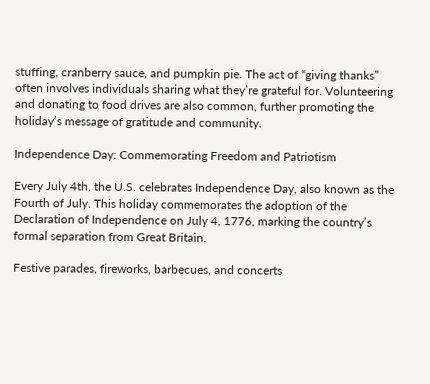stuffing, cranberry sauce, and pumpkin pie. The act of “giving thanks” often involves individuals sharing what they’re grateful for. Volunteering and donating to food drives are also common, further promoting the holiday’s message of gratitude and community.

Independence Day: Commemorating Freedom and Patriotism

Every July 4th, the U.S. celebrates Independence Day, also known as the Fourth of July. This holiday commemorates the adoption of the Declaration of Independence on July 4, 1776, marking the country’s formal separation from Great Britain.

Festive parades, fireworks, barbecues, and concerts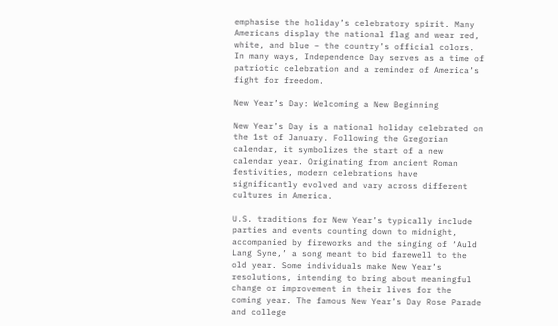emphasise the holiday’s celebratory spirit. Many Americans display the national flag and wear red, white, and blue – the country’s official colors. In many ways, Independence Day serves as a time of patriotic celebration and a reminder of America’s fight for freedom.

New Year’s Day: Welcoming a New Beginning

New Year’s Day is a national holiday celebrated on the 1st of January. Following the Gregorian calendar, it symbolizes the start of a new calendar year. Originating from ancient Roman festivities, modern celebrations have significantly evolved and vary across different cultures in America.

U.S. traditions for New Year’s typically include parties and events counting down to midnight, accompanied by fireworks and the singing of ‘Auld Lang Syne,’ a song meant to bid farewell to the old year. Some individuals make New Year’s resolutions, intending to bring about meaningful change or improvement in their lives for the coming year. The famous New Year’s Day Rose Parade and college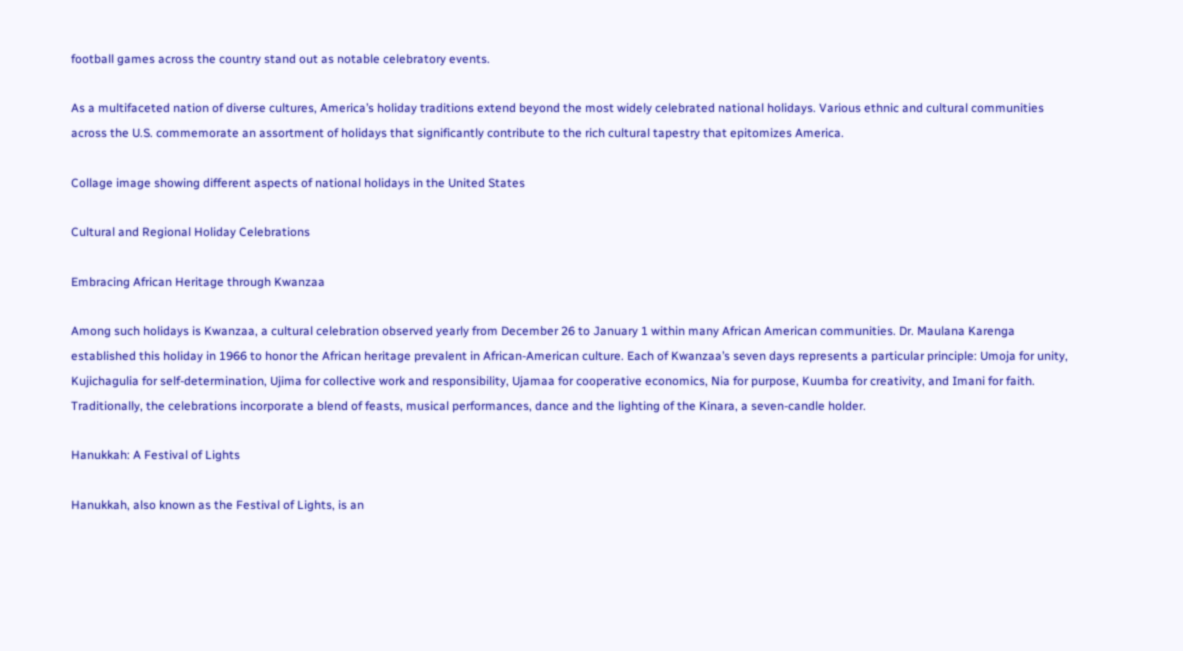football games across the country stand out as notable celebratory events.

As a multifaceted nation of diverse cultures, America’s holiday traditions extend beyond the most widely celebrated national holidays. Various ethnic and cultural communities across the U.S. commemorate an assortment of holidays that significantly contribute to the rich cultural tapestry that epitomizes America.

Collage image showing different aspects of national holidays in the United States

Cultural and Regional Holiday Celebrations

Embracing African Heritage through Kwanzaa

Among such holidays is Kwanzaa, a cultural celebration observed yearly from December 26 to January 1 within many African American communities. Dr. Maulana Karenga established this holiday in 1966 to honor the African heritage prevalent in African-American culture. Each of Kwanzaa’s seven days represents a particular principle: Umoja for unity, Kujichagulia for self-determination, Ujima for collective work and responsibility, Ujamaa for cooperative economics, Nia for purpose, Kuumba for creativity, and Imani for faith. Traditionally, the celebrations incorporate a blend of feasts, musical performances, dance and the lighting of the Kinara, a seven-candle holder.

Hanukkah: A Festival of Lights

Hanukkah, also known as the Festival of Lights, is an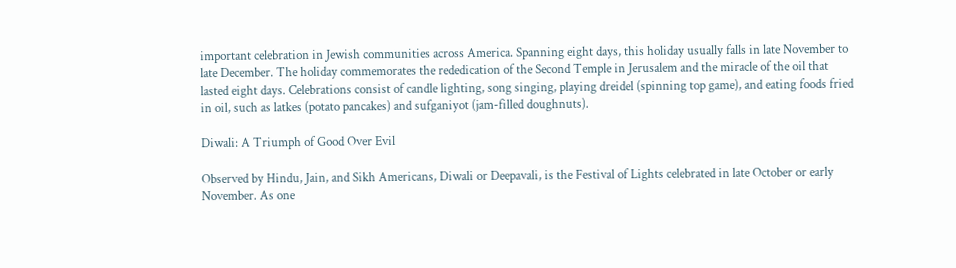important celebration in Jewish communities across America. Spanning eight days, this holiday usually falls in late November to late December. The holiday commemorates the rededication of the Second Temple in Jerusalem and the miracle of the oil that lasted eight days. Celebrations consist of candle lighting, song singing, playing dreidel (spinning top game), and eating foods fried in oil, such as latkes (potato pancakes) and sufganiyot (jam-filled doughnuts).

Diwali: A Triumph of Good Over Evil

Observed by Hindu, Jain, and Sikh Americans, Diwali or Deepavali, is the Festival of Lights celebrated in late October or early November. As one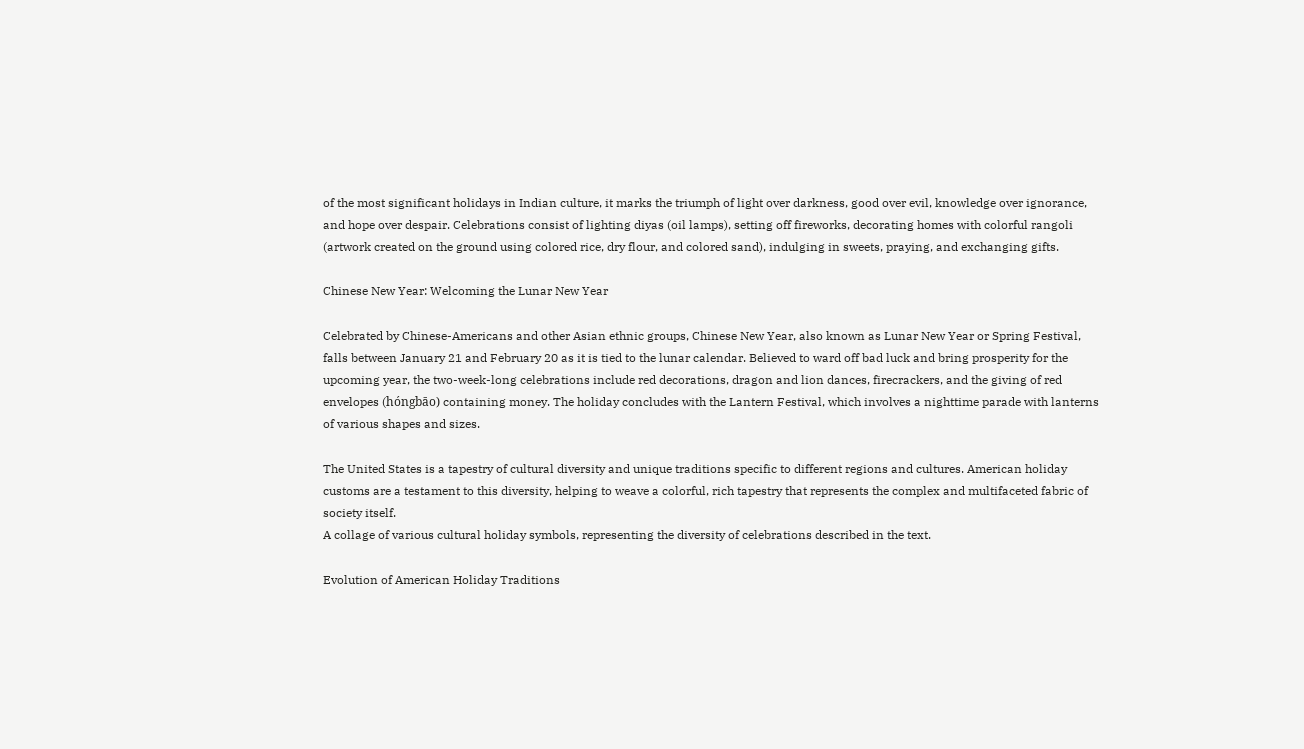of the most significant holidays in Indian culture, it marks the triumph of light over darkness, good over evil, knowledge over ignorance, and hope over despair. Celebrations consist of lighting diyas (oil lamps), setting off fireworks, decorating homes with colorful rangoli (artwork created on the ground using colored rice, dry flour, and colored sand), indulging in sweets, praying, and exchanging gifts.

Chinese New Year: Welcoming the Lunar New Year

Celebrated by Chinese-Americans and other Asian ethnic groups, Chinese New Year, also known as Lunar New Year or Spring Festival, falls between January 21 and February 20 as it is tied to the lunar calendar. Believed to ward off bad luck and bring prosperity for the upcoming year, the two-week-long celebrations include red decorations, dragon and lion dances, firecrackers, and the giving of red envelopes (hóngbāo) containing money. The holiday concludes with the Lantern Festival, which involves a nighttime parade with lanterns of various shapes and sizes.

The United States is a tapestry of cultural diversity and unique traditions specific to different regions and cultures. American holiday customs are a testament to this diversity, helping to weave a colorful, rich tapestry that represents the complex and multifaceted fabric of society itself.
A collage of various cultural holiday symbols, representing the diversity of celebrations described in the text.

Evolution of American Holiday Traditions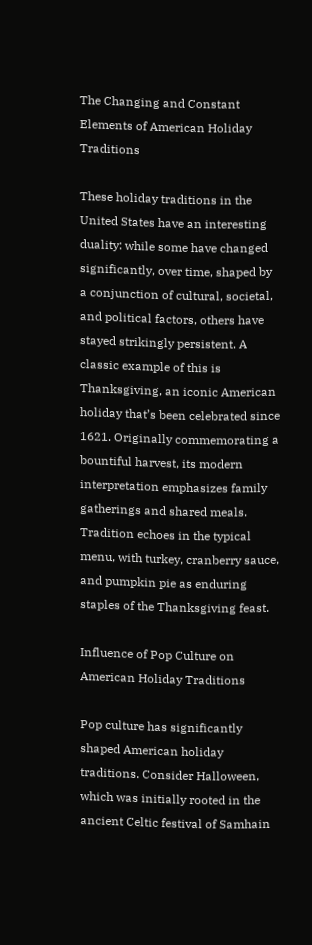The Changing and Constant Elements of American Holiday Traditions

These holiday traditions in the United States have an interesting duality: while some have changed significantly, over time, shaped by a conjunction of cultural, societal, and political factors, others have stayed strikingly persistent. A classic example of this is Thanksgiving, an iconic American holiday that’s been celebrated since 1621. Originally commemorating a bountiful harvest, its modern interpretation emphasizes family gatherings and shared meals. Tradition echoes in the typical menu, with turkey, cranberry sauce, and pumpkin pie as enduring staples of the Thanksgiving feast.

Influence of Pop Culture on American Holiday Traditions

Pop culture has significantly shaped American holiday traditions. Consider Halloween, which was initially rooted in the ancient Celtic festival of Samhain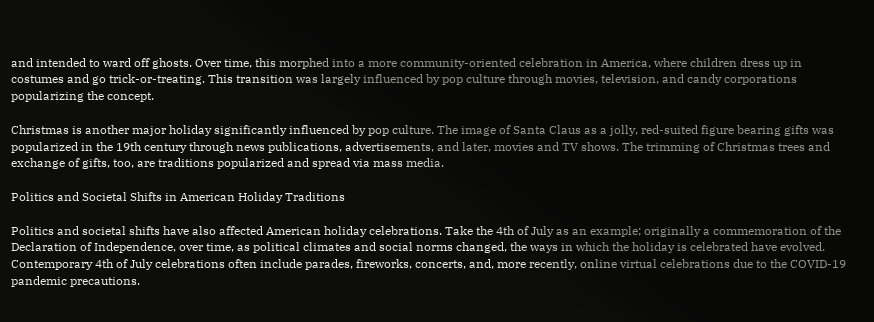and intended to ward off ghosts. Over time, this morphed into a more community-oriented celebration in America, where children dress up in costumes and go trick-or-treating. This transition was largely influenced by pop culture through movies, television, and candy corporations popularizing the concept.

Christmas is another major holiday significantly influenced by pop culture. The image of Santa Claus as a jolly, red-suited figure bearing gifts was popularized in the 19th century through news publications, advertisements, and later, movies and TV shows. The trimming of Christmas trees and exchange of gifts, too, are traditions popularized and spread via mass media.

Politics and Societal Shifts in American Holiday Traditions

Politics and societal shifts have also affected American holiday celebrations. Take the 4th of July as an example; originally a commemoration of the Declaration of Independence, over time, as political climates and social norms changed, the ways in which the holiday is celebrated have evolved. Contemporary 4th of July celebrations often include parades, fireworks, concerts, and, more recently, online virtual celebrations due to the COVID-19 pandemic precautions.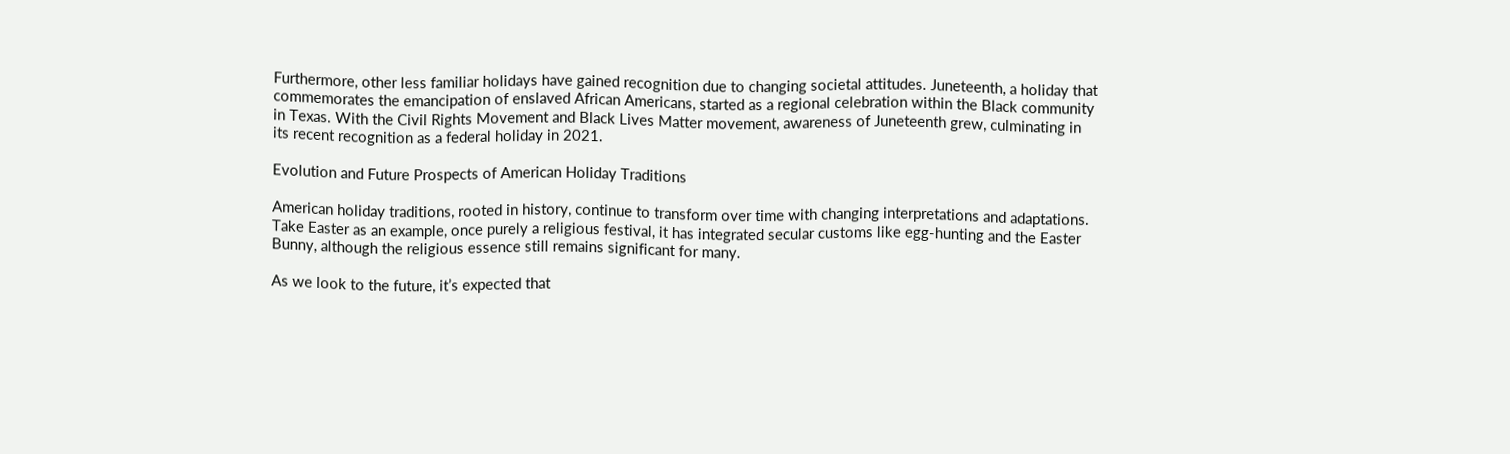Furthermore, other less familiar holidays have gained recognition due to changing societal attitudes. Juneteenth, a holiday that commemorates the emancipation of enslaved African Americans, started as a regional celebration within the Black community in Texas. With the Civil Rights Movement and Black Lives Matter movement, awareness of Juneteenth grew, culminating in its recent recognition as a federal holiday in 2021.

Evolution and Future Prospects of American Holiday Traditions

American holiday traditions, rooted in history, continue to transform over time with changing interpretations and adaptations. Take Easter as an example, once purely a religious festival, it has integrated secular customs like egg-hunting and the Easter Bunny, although the religious essence still remains significant for many.

As we look to the future, it’s expected that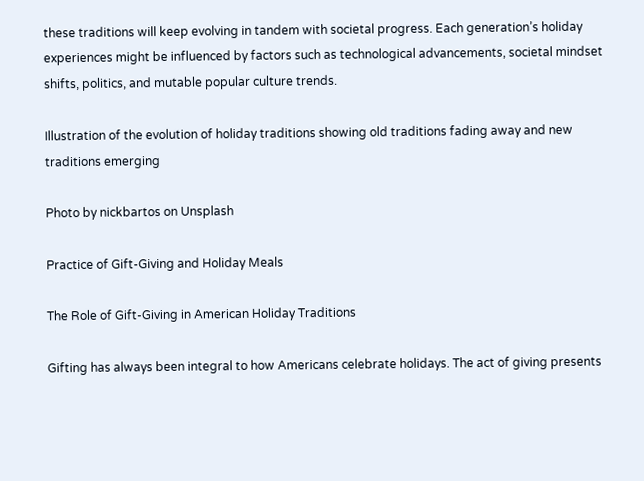these traditions will keep evolving in tandem with societal progress. Each generation’s holiday experiences might be influenced by factors such as technological advancements, societal mindset shifts, politics, and mutable popular culture trends.

Illustration of the evolution of holiday traditions showing old traditions fading away and new traditions emerging

Photo by nickbartos on Unsplash

Practice of Gift-Giving and Holiday Meals

The Role of Gift-Giving in American Holiday Traditions

Gifting has always been integral to how Americans celebrate holidays. The act of giving presents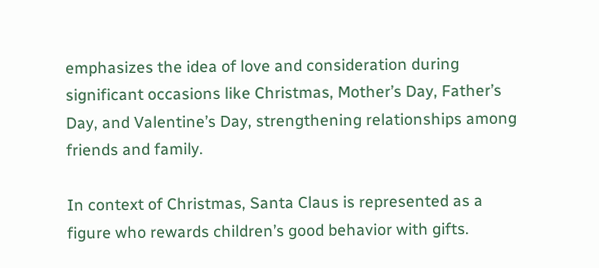emphasizes the idea of love and consideration during significant occasions like Christmas, Mother’s Day, Father’s Day, and Valentine’s Day, strengthening relationships among friends and family.

In context of Christmas, Santa Claus is represented as a figure who rewards children’s good behavior with gifts.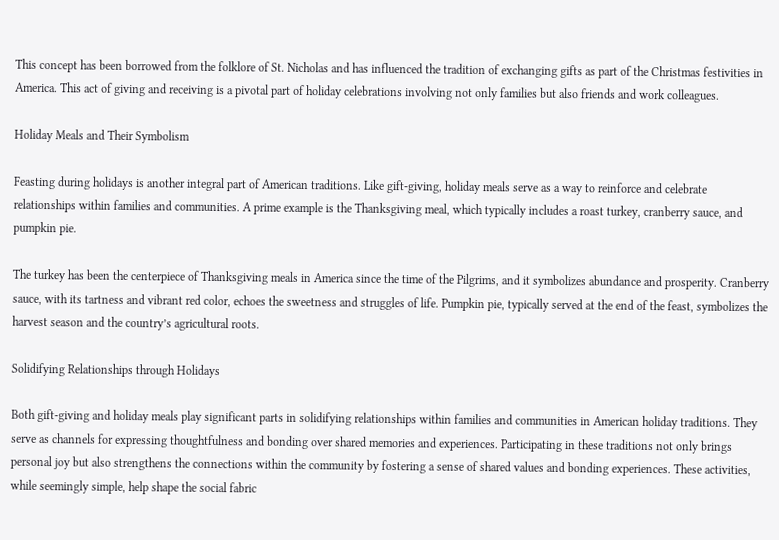This concept has been borrowed from the folklore of St. Nicholas and has influenced the tradition of exchanging gifts as part of the Christmas festivities in America. This act of giving and receiving is a pivotal part of holiday celebrations involving not only families but also friends and work colleagues.

Holiday Meals and Their Symbolism

Feasting during holidays is another integral part of American traditions. Like gift-giving, holiday meals serve as a way to reinforce and celebrate relationships within families and communities. A prime example is the Thanksgiving meal, which typically includes a roast turkey, cranberry sauce, and pumpkin pie.

The turkey has been the centerpiece of Thanksgiving meals in America since the time of the Pilgrims, and it symbolizes abundance and prosperity. Cranberry sauce, with its tartness and vibrant red color, echoes the sweetness and struggles of life. Pumpkin pie, typically served at the end of the feast, symbolizes the harvest season and the country’s agricultural roots.

Solidifying Relationships through Holidays

Both gift-giving and holiday meals play significant parts in solidifying relationships within families and communities in American holiday traditions. They serve as channels for expressing thoughtfulness and bonding over shared memories and experiences. Participating in these traditions not only brings personal joy but also strengthens the connections within the community by fostering a sense of shared values and bonding experiences. These activities, while seemingly simple, help shape the social fabric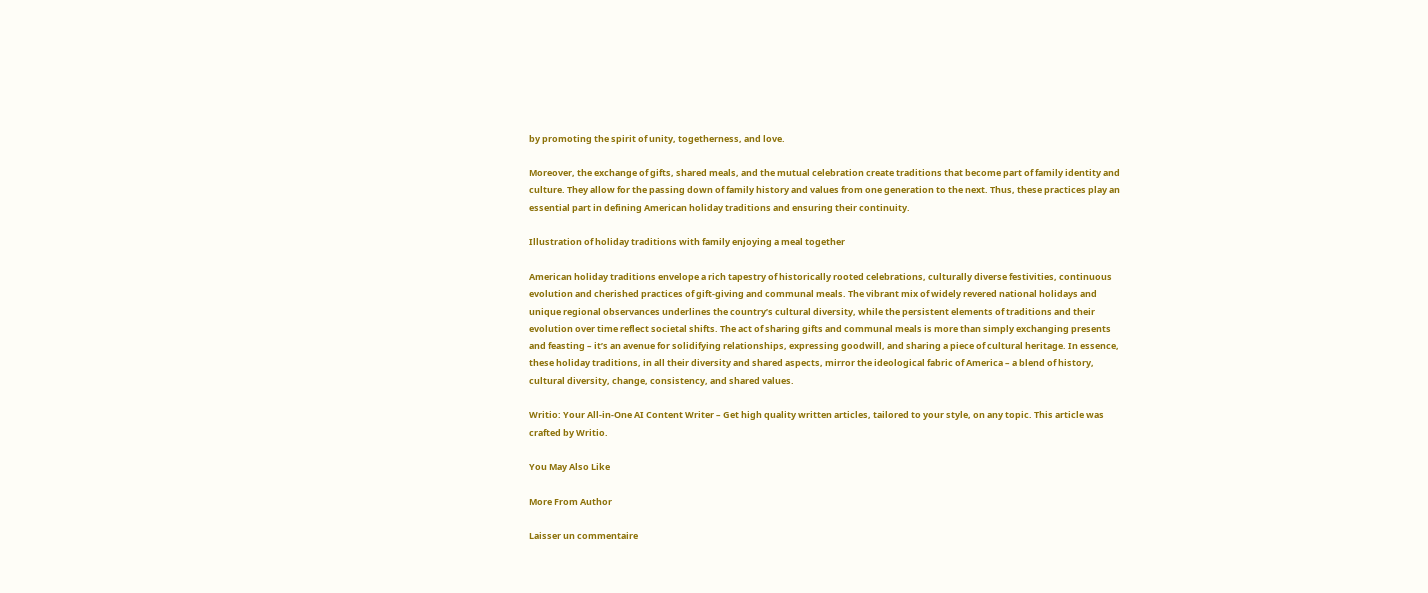by promoting the spirit of unity, togetherness, and love.

Moreover, the exchange of gifts, shared meals, and the mutual celebration create traditions that become part of family identity and culture. They allow for the passing down of family history and values from one generation to the next. Thus, these practices play an essential part in defining American holiday traditions and ensuring their continuity.

Illustration of holiday traditions with family enjoying a meal together

American holiday traditions envelope a rich tapestry of historically rooted celebrations, culturally diverse festivities, continuous evolution and cherished practices of gift-giving and communal meals. The vibrant mix of widely revered national holidays and unique regional observances underlines the country’s cultural diversity, while the persistent elements of traditions and their evolution over time reflect societal shifts. The act of sharing gifts and communal meals is more than simply exchanging presents and feasting – it’s an avenue for solidifying relationships, expressing goodwill, and sharing a piece of cultural heritage. In essence, these holiday traditions, in all their diversity and shared aspects, mirror the ideological fabric of America – a blend of history, cultural diversity, change, consistency, and shared values.

Writio: Your All-in-One AI Content Writer – Get high quality written articles, tailored to your style, on any topic. This article was crafted by Writio.

You May Also Like

More From Author

Laisser un commentaire